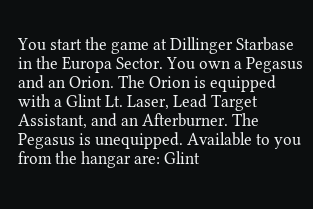You start the game at Dillinger Starbase in the Europa Sector. You own a Pegasus and an Orion. The Orion is equipped with a Glint Lt. Laser, Lead Target Assistant, and an Afterburner. The Pegasus is unequipped. Available to you from the hangar are: Glint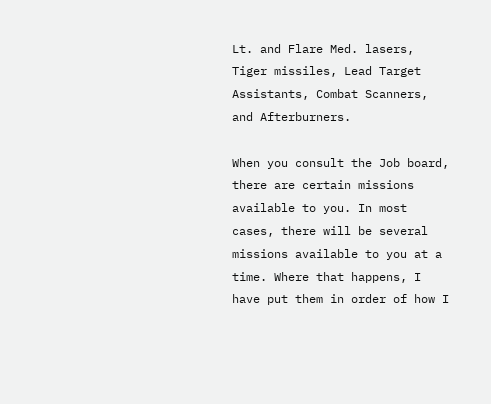Lt. and Flare Med. lasers, Tiger missiles, Lead Target Assistants, Combat Scanners, and Afterburners.

When you consult the Job board, there are certain missions available to you. In most cases, there will be several missions available to you at a time. Where that happens, I have put them in order of how I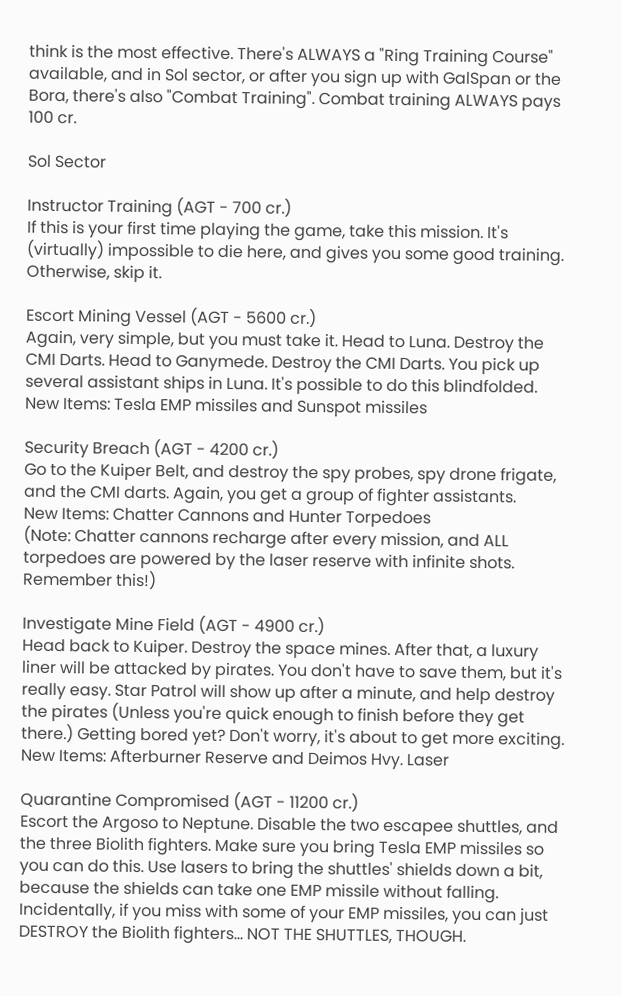think is the most effective. There's ALWAYS a "Ring Training Course" available, and in Sol sector, or after you sign up with GalSpan or the Bora, there's also "Combat Training". Combat training ALWAYS pays 100 cr.

Sol Sector

Instructor Training (AGT - 700 cr.)
If this is your first time playing the game, take this mission. It's (virtually) impossible to die here, and gives you some good training. Otherwise, skip it.

Escort Mining Vessel (AGT - 5600 cr.)
Again, very simple, but you must take it. Head to Luna. Destroy the CMI Darts. Head to Ganymede. Destroy the CMI Darts. You pick up several assistant ships in Luna. It's possible to do this blindfolded.
New Items: Tesla EMP missiles and Sunspot missiles

Security Breach (AGT - 4200 cr.)
Go to the Kuiper Belt, and destroy the spy probes, spy drone frigate, and the CMI darts. Again, you get a group of fighter assistants.
New Items: Chatter Cannons and Hunter Torpedoes
(Note: Chatter cannons recharge after every mission, and ALL torpedoes are powered by the laser reserve with infinite shots. Remember this!)

Investigate Mine Field (AGT - 4900 cr.)
Head back to Kuiper. Destroy the space mines. After that, a luxury liner will be attacked by pirates. You don't have to save them, but it's really easy. Star Patrol will show up after a minute, and help destroy the pirates (Unless you're quick enough to finish before they get there.) Getting bored yet? Don't worry, it's about to get more exciting.
New Items: Afterburner Reserve and Deimos Hvy. Laser

Quarantine Compromised (AGT - 11200 cr.)
Escort the Argoso to Neptune. Disable the two escapee shuttles, and the three Biolith fighters. Make sure you bring Tesla EMP missiles so you can do this. Use lasers to bring the shuttles' shields down a bit, because the shields can take one EMP missile without falling. Incidentally, if you miss with some of your EMP missiles, you can just DESTROY the Biolith fighters... NOT THE SHUTTLES, THOUGH.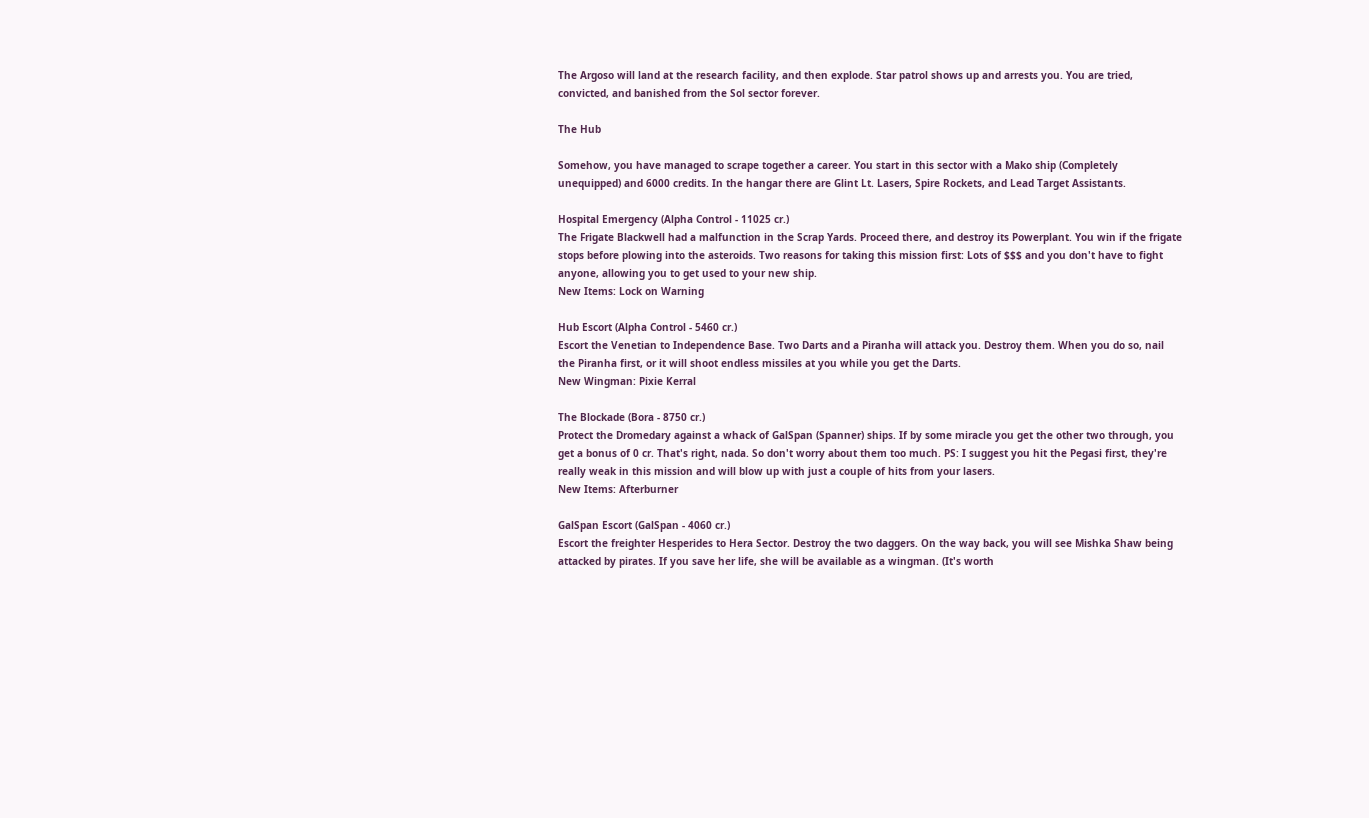The Argoso will land at the research facility, and then explode. Star patrol shows up and arrests you. You are tried, convicted, and banished from the Sol sector forever.

The Hub

Somehow, you have managed to scrape together a career. You start in this sector with a Mako ship (Completely unequipped) and 6000 credits. In the hangar there are Glint Lt. Lasers, Spire Rockets, and Lead Target Assistants.

Hospital Emergency (Alpha Control - 11025 cr.)
The Frigate Blackwell had a malfunction in the Scrap Yards. Proceed there, and destroy its Powerplant. You win if the frigate stops before plowing into the asteroids. Two reasons for taking this mission first: Lots of $$$ and you don't have to fight anyone, allowing you to get used to your new ship.
New Items: Lock on Warning

Hub Escort (Alpha Control - 5460 cr.)
Escort the Venetian to Independence Base. Two Darts and a Piranha will attack you. Destroy them. When you do so, nail the Piranha first, or it will shoot endless missiles at you while you get the Darts.
New Wingman: Pixie Kerral

The Blockade (Bora - 8750 cr.)
Protect the Dromedary against a whack of GalSpan (Spanner) ships. If by some miracle you get the other two through, you get a bonus of 0 cr. That's right, nada. So don't worry about them too much. PS: I suggest you hit the Pegasi first, they're really weak in this mission and will blow up with just a couple of hits from your lasers.
New Items: Afterburner

GalSpan Escort (GalSpan - 4060 cr.)
Escort the freighter Hesperides to Hera Sector. Destroy the two daggers. On the way back, you will see Mishka Shaw being attacked by pirates. If you save her life, she will be available as a wingman. (It's worth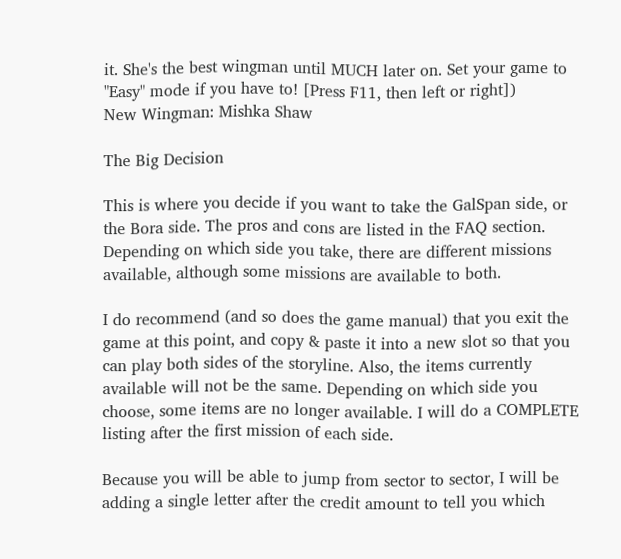it. She's the best wingman until MUCH later on. Set your game to "Easy" mode if you have to! [Press F11, then left or right])
New Wingman: Mishka Shaw

The Big Decision

This is where you decide if you want to take the GalSpan side, or the Bora side. The pros and cons are listed in the FAQ section. Depending on which side you take, there are different missions available, although some missions are available to both.

I do recommend (and so does the game manual) that you exit the game at this point, and copy & paste it into a new slot so that you can play both sides of the storyline. Also, the items currently available will not be the same. Depending on which side you choose, some items are no longer available. I will do a COMPLETE listing after the first mission of each side.

Because you will be able to jump from sector to sector, I will be adding a single letter after the credit amount to tell you which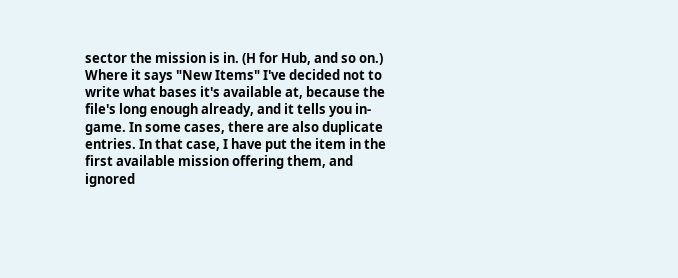sector the mission is in. (H for Hub, and so on.) Where it says "New Items" I've decided not to write what bases it's available at, because the file's long enough already, and it tells you in-game. In some cases, there are also duplicate entries. In that case, I have put the item in the first available mission offering them, and ignored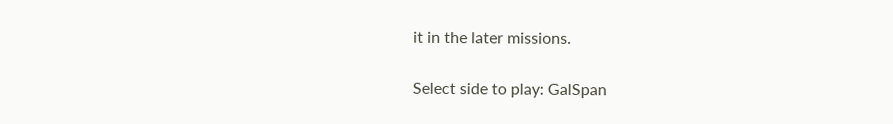it in the later missions.

Select side to play: GalSpan